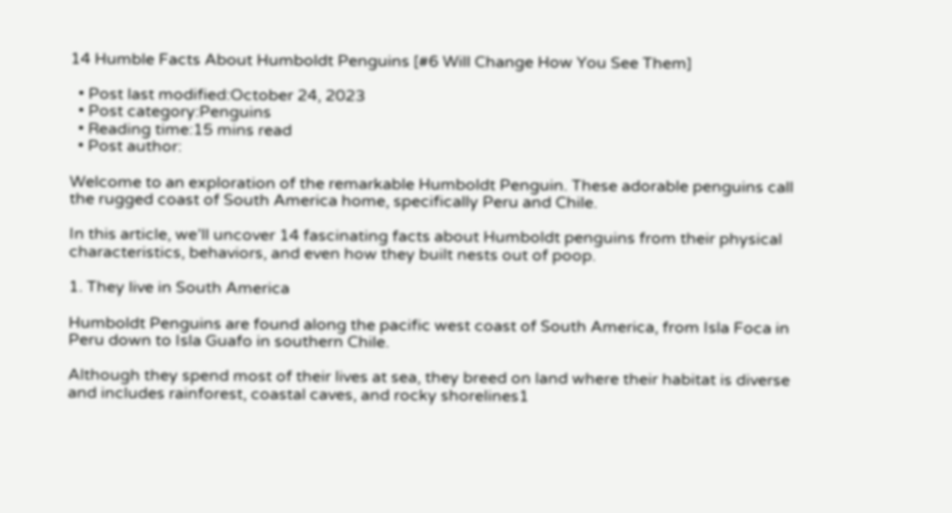14 Humble Facts About Humboldt Penguins [#6 Will Change How You See Them]

  • Post last modified:October 24, 2023
  • Post category:Penguins
  • Reading time:15 mins read
  • Post author:

Welcome to an exploration of the remarkable Humboldt Penguin. These adorable penguins call the rugged coast of South America home, specifically Peru and Chile.

In this article, we’ll uncover 14 fascinating facts about Humboldt penguins from their physical characteristics, behaviors, and even how they built nests out of poop.

1. They live in South America

Humboldt Penguins are found along the pacific west coast of South America, from Isla Foca in Peru down to Isla Guafo in southern Chile.

Although they spend most of their lives at sea, they breed on land where their habitat is diverse and includes rainforest, coastal caves, and rocky shorelines1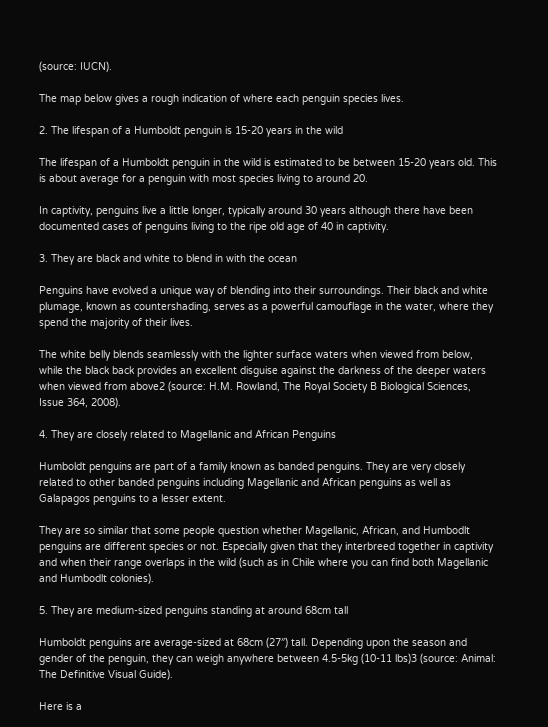(source: IUCN).

The map below gives a rough indication of where each penguin species lives.

2. The lifespan of a Humboldt penguin is 15-20 years in the wild

The lifespan of a Humboldt penguin in the wild is estimated to be between 15-20 years old. This is about average for a penguin with most species living to around 20.

In captivity, penguins live a little longer, typically around 30 years although there have been documented cases of penguins living to the ripe old age of 40 in captivity.

3. They are black and white to blend in with the ocean

Penguins have evolved a unique way of blending into their surroundings. Their black and white plumage, known as countershading, serves as a powerful camouflage in the water, where they spend the majority of their lives.

The white belly blends seamlessly with the lighter surface waters when viewed from below, while the black back provides an excellent disguise against the darkness of the deeper waters when viewed from above2 (source: H.M. Rowland, The Royal Society B Biological Sciences, Issue 364, 2008).

4. They are closely related to Magellanic and African Penguins

Humboldt penguins are part of a family known as banded penguins. They are very closely related to other banded penguins including Magellanic and African penguins as well as Galapagos penguins to a lesser extent.

They are so similar that some people question whether Magellanic, African, and Humbodlt penguins are different species or not. Especially given that they interbreed together in captivity and when their range overlaps in the wild (such as in Chile where you can find both Magellanic and Humbodlt colonies).

5. They are medium-sized penguins standing at around 68cm tall

Humboldt penguins are average-sized at 68cm (27″) tall. Depending upon the season and gender of the penguin, they can weigh anywhere between 4.5-5kg (10-11 lbs)3 (source: Animal: The Definitive Visual Guide).

Here is a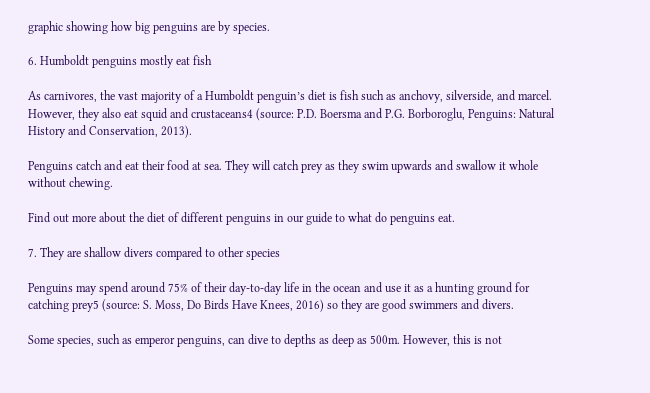graphic showing how big penguins are by species.

6. Humboldt penguins mostly eat fish

As carnivores, the vast majority of a Humboldt penguin’s diet is fish such as anchovy, silverside, and marcel. However, they also eat squid and crustaceans4 (source: P.D. Boersma and P.G. Borboroglu, Penguins: Natural History and Conservation, 2013).

Penguins catch and eat their food at sea. They will catch prey as they swim upwards and swallow it whole without chewing.

Find out more about the diet of different penguins in our guide to what do penguins eat.

7. They are shallow divers compared to other species

Penguins may spend around 75% of their day-to-day life in the ocean and use it as a hunting ground for catching prey5 (source: S. Moss, Do Birds Have Knees, 2016) so they are good swimmers and divers.

Some species, such as emperor penguins, can dive to depths as deep as 500m. However, this is not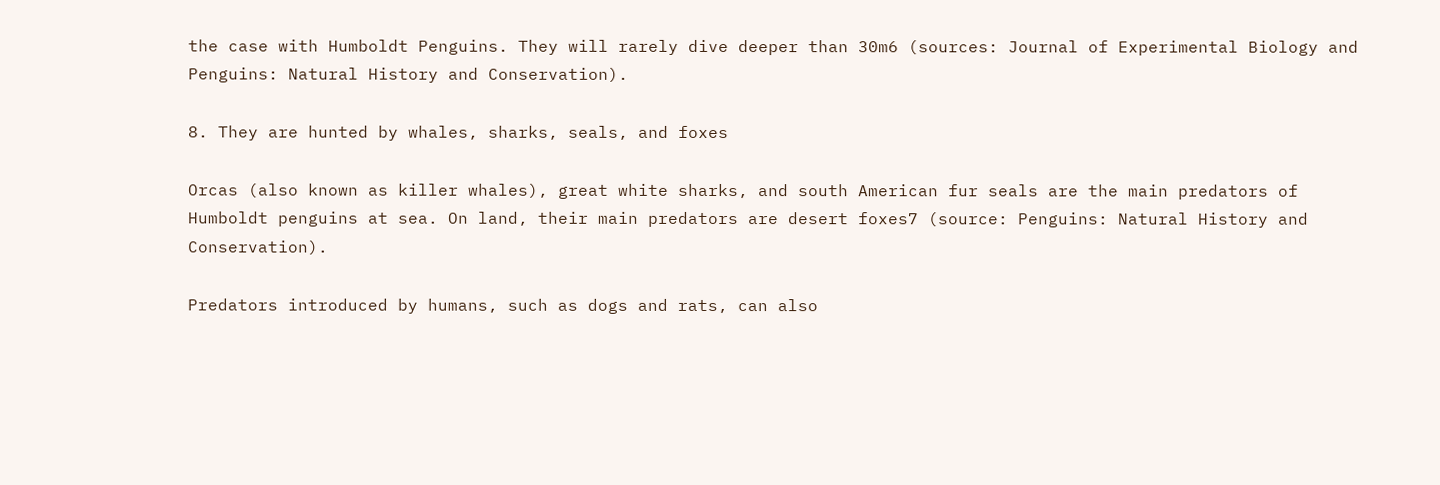the case with Humboldt Penguins. They will rarely dive deeper than 30m6 (sources: Journal of Experimental Biology and Penguins: Natural History and Conservation).

8. They are hunted by whales, sharks, seals, and foxes

Orcas (also known as killer whales), great white sharks, and south American fur seals are the main predators of Humboldt penguins at sea. On land, their main predators are desert foxes7 (source: Penguins: Natural History and Conservation).

Predators introduced by humans, such as dogs and rats, can also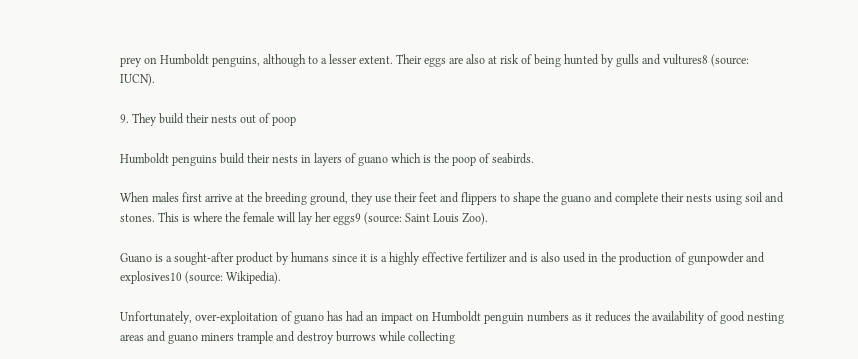prey on Humboldt penguins, although to a lesser extent. Their eggs are also at risk of being hunted by gulls and vultures8 (source: IUCN).

9. They build their nests out of poop

Humboldt penguins build their nests in layers of guano which is the poop of seabirds.

When males first arrive at the breeding ground, they use their feet and flippers to shape the guano and complete their nests using soil and stones. This is where the female will lay her eggs9 (source: Saint Louis Zoo).

Guano is a sought-after product by humans since it is a highly effective fertilizer and is also used in the production of gunpowder and explosives10 (source: Wikipedia).

Unfortunately, over-exploitation of guano has had an impact on Humboldt penguin numbers as it reduces the availability of good nesting areas and guano miners trample and destroy burrows while collecting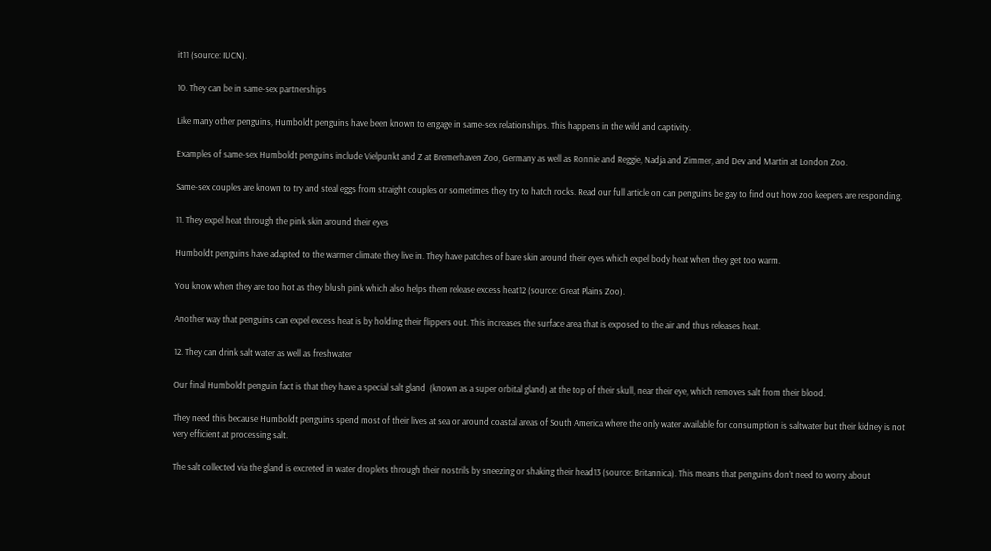it11 (source: IUCN).

10. They can be in same-sex partnerships

Like many other penguins, Humboldt penguins have been known to engage in same-sex relationships. This happens in the wild and captivity.

Examples of same-sex Humboldt penguins include Vielpunkt and Z at Bremerhaven Zoo, Germany as well as Ronnie and Reggie, Nadja and Zimmer, and Dev and Martin at London Zoo.

Same-sex couples are known to try and steal eggs from straight couples or sometimes they try to hatch rocks. Read our full article on can penguins be gay to find out how zoo keepers are responding.

11. They expel heat through the pink skin around their eyes

Humboldt penguins have adapted to the warmer climate they live in. They have patches of bare skin around their eyes which expel body heat when they get too warm.

You know when they are too hot as they blush pink which also helps them release excess heat12 (source: Great Plains Zoo).

Another way that penguins can expel excess heat is by holding their flippers out. This increases the surface area that is exposed to the air and thus releases heat.

12. They can drink salt water as well as freshwater

Our final Humboldt penguin fact is that they have a special salt gland  (known as a super orbital gland) at the top of their skull, near their eye, which removes salt from their blood.

They need this because Humboldt penguins spend most of their lives at sea or around coastal areas of South America where the only water available for consumption is saltwater but their kidney is not very efficient at processing salt.

The salt collected via the gland is excreted in water droplets through their nostrils by sneezing or shaking their head13 (source: Britannica). This means that penguins don’t need to worry about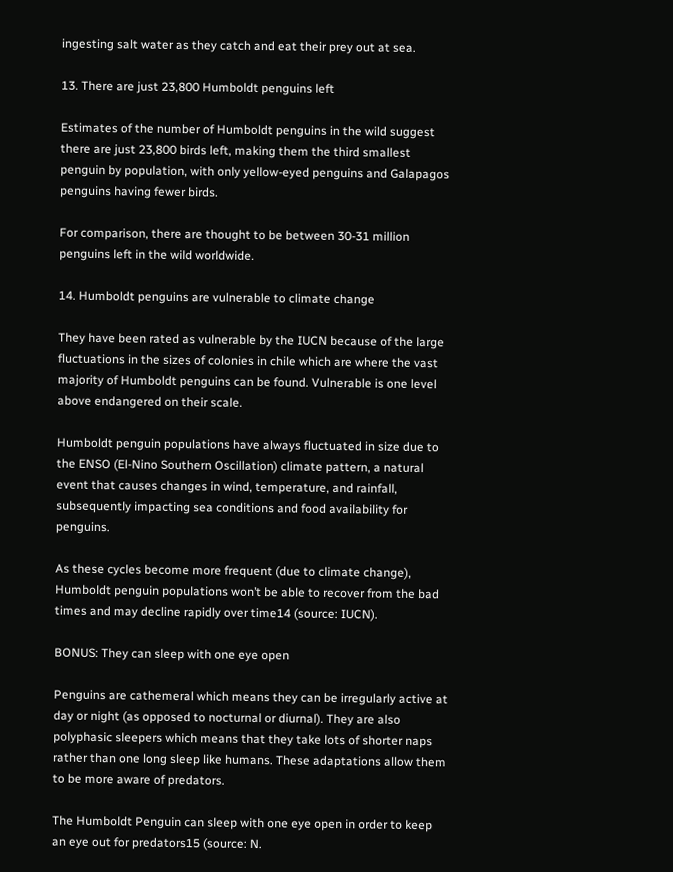ingesting salt water as they catch and eat their prey out at sea.

13. There are just 23,800 Humboldt penguins left

Estimates of the number of Humboldt penguins in the wild suggest there are just 23,800 birds left, making them the third smallest penguin by population, with only yellow-eyed penguins and Galapagos penguins having fewer birds.

For comparison, there are thought to be between 30-31 million penguins left in the wild worldwide.

14. Humboldt penguins are vulnerable to climate change

They have been rated as vulnerable by the IUCN because of the large fluctuations in the sizes of colonies in chile which are where the vast majority of Humboldt penguins can be found. Vulnerable is one level above endangered on their scale.

Humboldt penguin populations have always fluctuated in size due to the ENSO (El-Nino Southern Oscillation) climate pattern, a natural event that causes changes in wind, temperature, and rainfall, subsequently impacting sea conditions and food availability for penguins.

As these cycles become more frequent (due to climate change), Humboldt penguin populations won’t be able to recover from the bad times and may decline rapidly over time14 (source: IUCN).

BONUS: They can sleep with one eye open

Penguins are cathemeral which means they can be irregularly active at day or night (as opposed to nocturnal or diurnal). They are also polyphasic sleepers which means that they take lots of shorter naps rather than one long sleep like humans. These adaptations allow them to be more aware of predators.

The Humboldt Penguin can sleep with one eye open in order to keep an eye out for predators15 (source: N.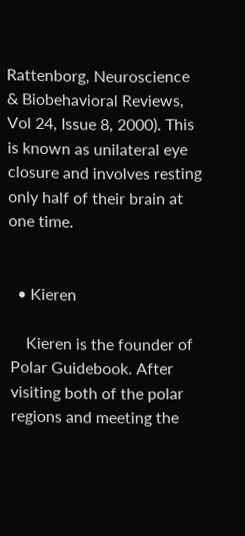Rattenborg, Neuroscience & Biobehavioral Reviews, Vol 24, Issue 8, 2000). This is known as unilateral eye closure and involves resting only half of their brain at one time.


  • Kieren

    Kieren is the founder of Polar Guidebook. After visiting both of the polar regions and meeting the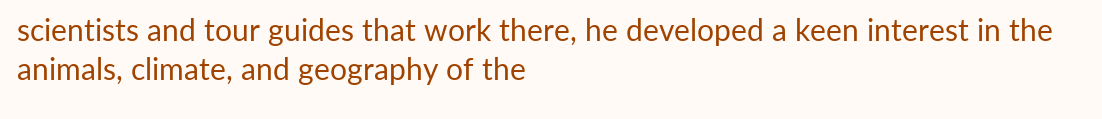scientists and tour guides that work there, he developed a keen interest in the animals, climate, and geography of the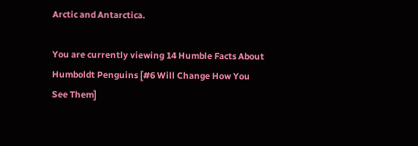Arctic and Antarctica.

You are currently viewing 14 Humble Facts About Humboldt Penguins [#6 Will Change How You See Them]